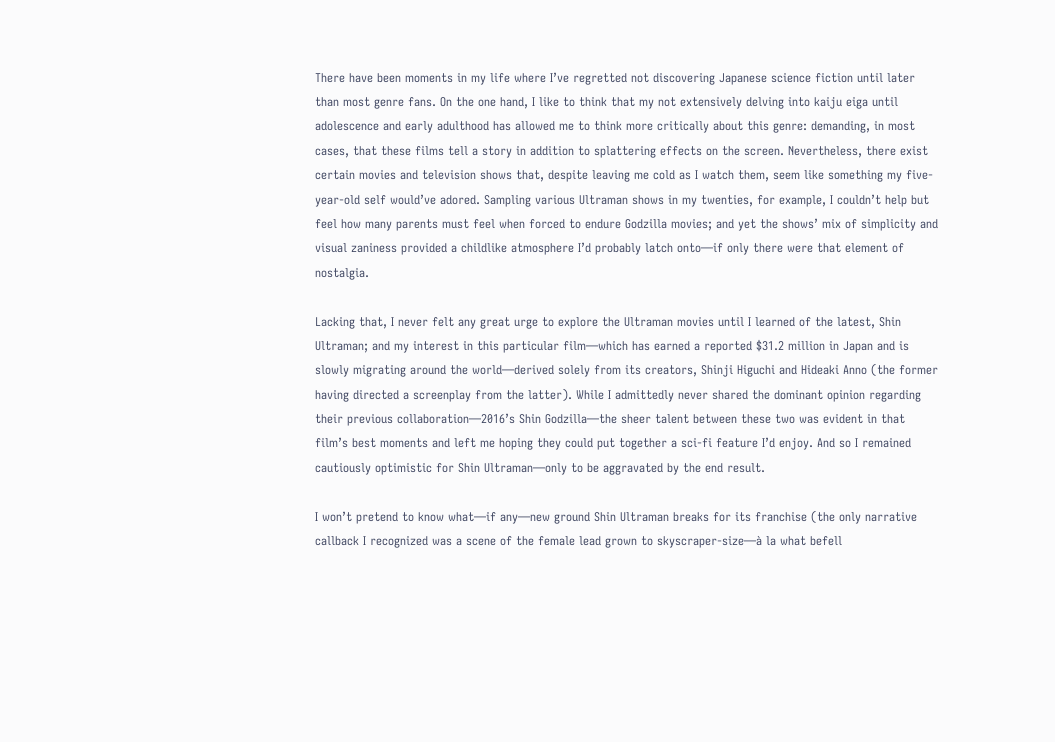There have been moments in my life where I’ve regretted not discovering Japanese science fiction until later than most genre fans. On the one hand, I like to think that my not extensively delving into kaiju eiga until adolescence and early adulthood has allowed me to think more critically about this genre: demanding, in most cases, that these films tell a story in addition to splattering effects on the screen. Nevertheless, there exist certain movies and television shows that, despite leaving me cold as I watch them, seem like something my five-year-old self would’ve adored. Sampling various Ultraman shows in my twenties, for example, I couldn’t help but feel how many parents must feel when forced to endure Godzilla movies; and yet the shows’ mix of simplicity and visual zaniness provided a childlike atmosphere I’d probably latch onto—if only there were that element of nostalgia.

Lacking that, I never felt any great urge to explore the Ultraman movies until I learned of the latest, Shin Ultraman; and my interest in this particular film—which has earned a reported $31.2 million in Japan and is slowly migrating around the world—derived solely from its creators, Shinji Higuchi and Hideaki Anno (the former having directed a screenplay from the latter). While I admittedly never shared the dominant opinion regarding their previous collaboration—2016’s Shin Godzilla—the sheer talent between these two was evident in that film’s best moments and left me hoping they could put together a sci-fi feature I’d enjoy. And so I remained cautiously optimistic for Shin Ultraman—only to be aggravated by the end result.

I won’t pretend to know what—if any—new ground Shin Ultraman breaks for its franchise (the only narrative callback I recognized was a scene of the female lead grown to skyscraper-size—à la what befell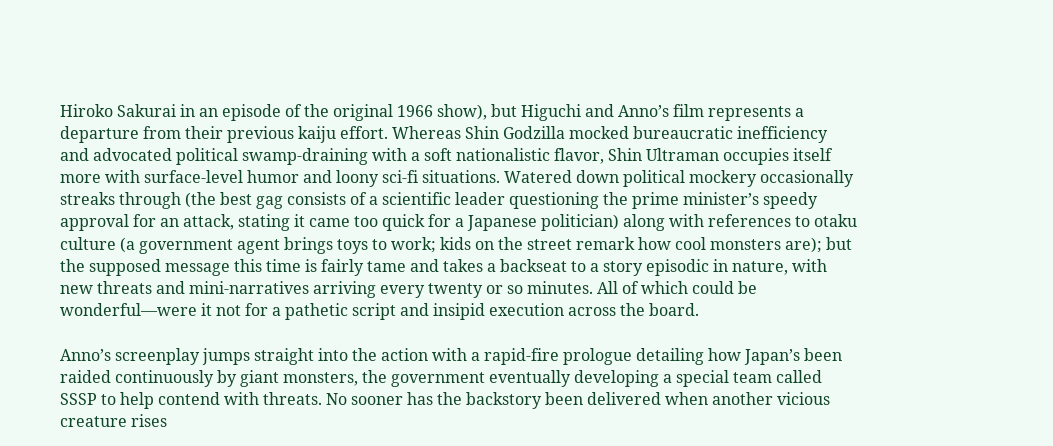Hiroko Sakurai in an episode of the original 1966 show), but Higuchi and Anno’s film represents a departure from their previous kaiju effort. Whereas Shin Godzilla mocked bureaucratic inefficiency and advocated political swamp-draining with a soft nationalistic flavor, Shin Ultraman occupies itself more with surface-level humor and loony sci-fi situations. Watered down political mockery occasionally streaks through (the best gag consists of a scientific leader questioning the prime minister’s speedy approval for an attack, stating it came too quick for a Japanese politician) along with references to otaku culture (a government agent brings toys to work; kids on the street remark how cool monsters are); but the supposed message this time is fairly tame and takes a backseat to a story episodic in nature, with new threats and mini-narratives arriving every twenty or so minutes. All of which could be wonderful—were it not for a pathetic script and insipid execution across the board.

Anno’s screenplay jumps straight into the action with a rapid-fire prologue detailing how Japan’s been raided continuously by giant monsters, the government eventually developing a special team called SSSP to help contend with threats. No sooner has the backstory been delivered when another vicious creature rises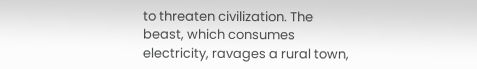to threaten civilization. The beast, which consumes electricity, ravages a rural town,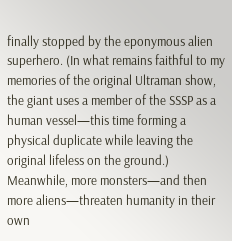finally stopped by the eponymous alien superhero. (In what remains faithful to my memories of the original Ultraman show, the giant uses a member of the SSSP as a human vessel—this time forming a physical duplicate while leaving the original lifeless on the ground.) Meanwhile, more monsters—and then more aliens—threaten humanity in their own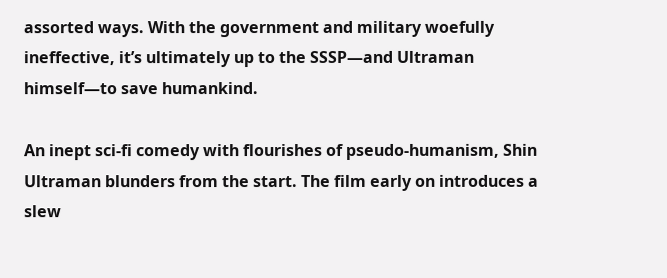assorted ways. With the government and military woefully ineffective, it’s ultimately up to the SSSP—and Ultraman himself—to save humankind.

An inept sci-fi comedy with flourishes of pseudo-humanism, Shin Ultraman blunders from the start. The film early on introduces a slew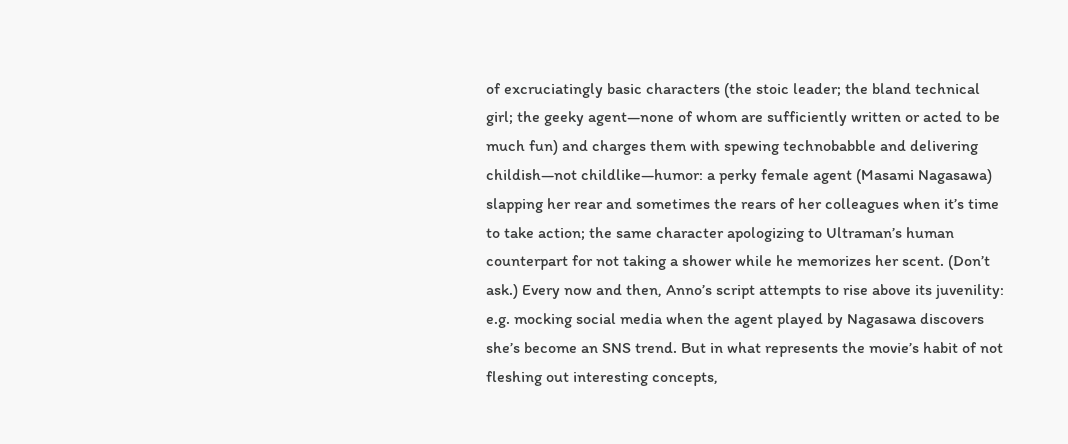of excruciatingly basic characters (the stoic leader; the bland technical girl; the geeky agent—none of whom are sufficiently written or acted to be much fun) and charges them with spewing technobabble and delivering childish—not childlike—humor: a perky female agent (Masami Nagasawa) slapping her rear and sometimes the rears of her colleagues when it’s time to take action; the same character apologizing to Ultraman’s human counterpart for not taking a shower while he memorizes her scent. (Don’t ask.) Every now and then, Anno’s script attempts to rise above its juvenility: e.g. mocking social media when the agent played by Nagasawa discovers she’s become an SNS trend. But in what represents the movie’s habit of not fleshing out interesting concepts,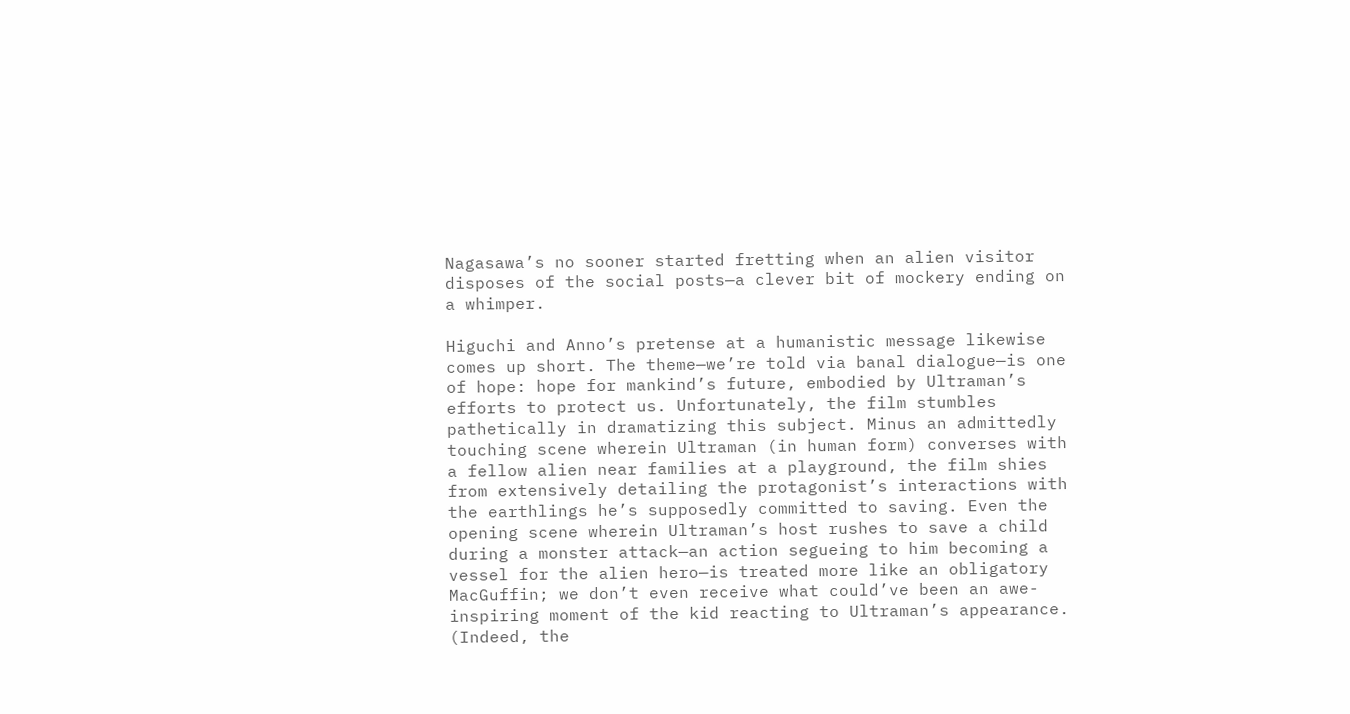Nagasawa’s no sooner started fretting when an alien visitor disposes of the social posts—a clever bit of mockery ending on a whimper.

Higuchi and Anno’s pretense at a humanistic message likewise comes up short. The theme—we’re told via banal dialogue—is one of hope: hope for mankind’s future, embodied by Ultraman’s efforts to protect us. Unfortunately, the film stumbles pathetically in dramatizing this subject. Minus an admittedly touching scene wherein Ultraman (in human form) converses with a fellow alien near families at a playground, the film shies from extensively detailing the protagonist’s interactions with the earthlings he’s supposedly committed to saving. Even the opening scene wherein Ultraman’s host rushes to save a child during a monster attack—an action segueing to him becoming a vessel for the alien hero—is treated more like an obligatory MacGuffin; we don’t even receive what could’ve been an awe-inspiring moment of the kid reacting to Ultraman’s appearance. (Indeed, the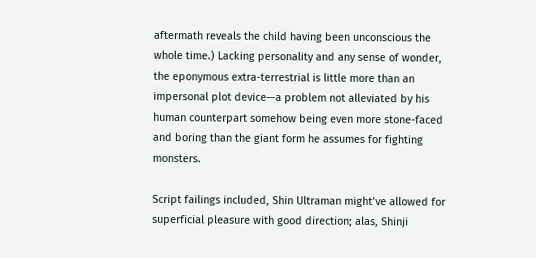aftermath reveals the child having been unconscious the whole time.) Lacking personality and any sense of wonder, the eponymous extra-terrestrial is little more than an impersonal plot device—a problem not alleviated by his human counterpart somehow being even more stone-faced and boring than the giant form he assumes for fighting monsters.

Script failings included, Shin Ultraman might’ve allowed for superficial pleasure with good direction; alas, Shinji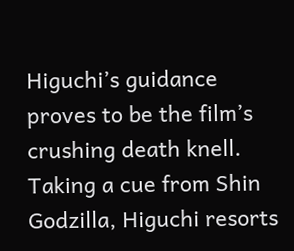Higuchi’s guidance proves to be the film’s crushing death knell. Taking a cue from Shin Godzilla, Higuchi resorts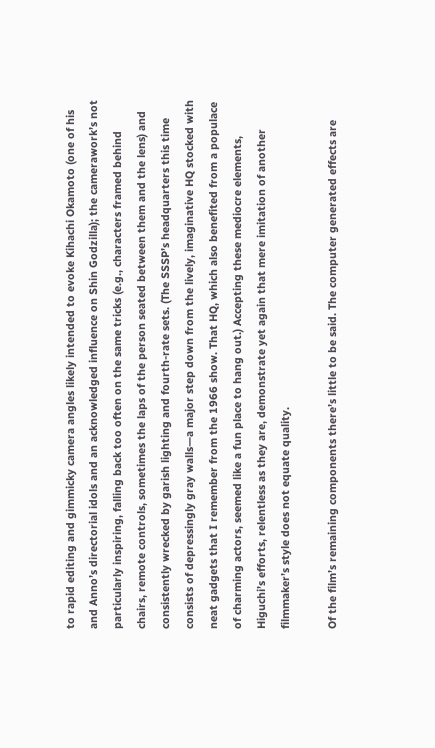to rapid editing and gimmicky camera angles likely intended to evoke Kihachi Okamoto (one of his and Anno’s directorial idols and an acknowledged influence on Shin Godzilla); the camerawork’s not particularly inspiring, falling back too often on the same tricks (e.g., characters framed behind chairs, remote controls, sometimes the laps of the person seated between them and the lens) and consistently wrecked by garish lighting and fourth-rate sets. (The SSSP’s headquarters this time consists of depressingly gray walls—a major step down from the lively, imaginative HQ stocked with neat gadgets that I remember from the 1966 show. That HQ, which also benefited from a populace of charming actors, seemed like a fun place to hang out.) Accepting these mediocre elements, Higuchi’s efforts, relentless as they are, demonstrate yet again that mere imitation of another filmmaker’s style does not equate quality.

Of the film’s remaining components there’s little to be said. The computer generated effects are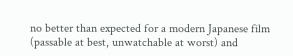no better than expected for a modern Japanese film (passable at best, unwatchable at worst) and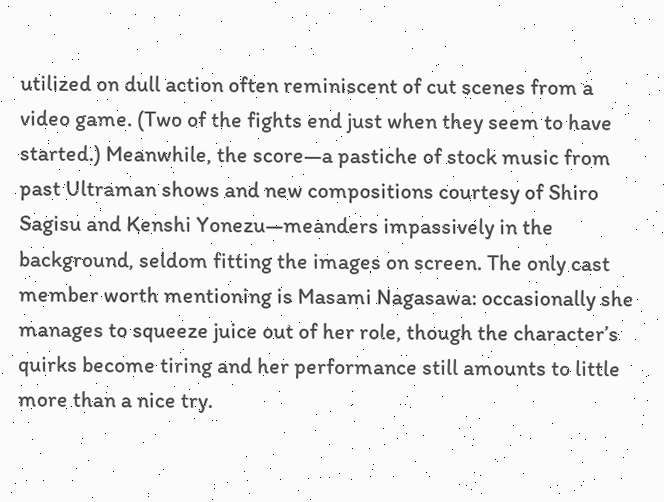utilized on dull action often reminiscent of cut scenes from a video game. (Two of the fights end just when they seem to have started.) Meanwhile, the score—a pastiche of stock music from past Ultraman shows and new compositions courtesy of Shiro Sagisu and Kenshi Yonezu—meanders impassively in the background, seldom fitting the images on screen. The only cast member worth mentioning is Masami Nagasawa: occasionally she manages to squeeze juice out of her role, though the character’s quirks become tiring and her performance still amounts to little more than a nice try.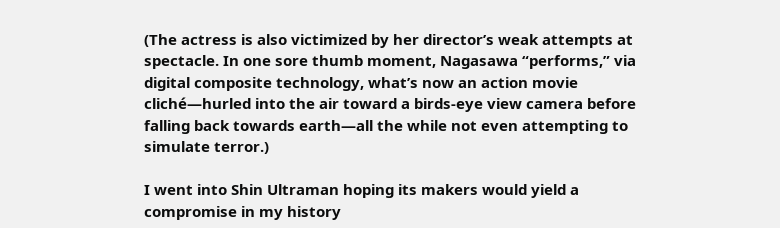(The actress is also victimized by her director’s weak attempts at spectacle. In one sore thumb moment, Nagasawa “performs,” via digital composite technology, what’s now an action movie cliché—hurled into the air toward a birds-eye view camera before falling back towards earth—all the while not even attempting to simulate terror.)

I went into Shin Ultraman hoping its makers would yield a compromise in my history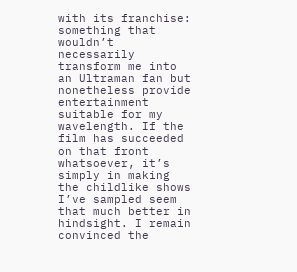with its franchise: something that wouldn’t necessarily transform me into an Ultraman fan but nonetheless provide entertainment suitable for my wavelength. If the film has succeeded on that front whatsoever, it’s simply in making the childlike shows I’ve sampled seem that much better in hindsight. I remain convinced the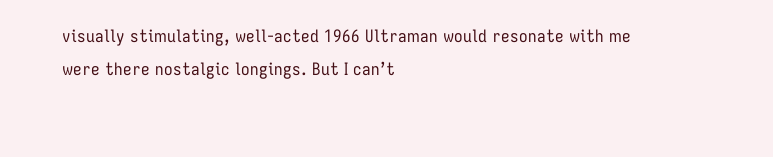visually stimulating, well-acted 1966 Ultraman would resonate with me were there nostalgic longings. But I can’t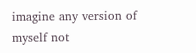imagine any version of myself not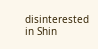disinterested in Shin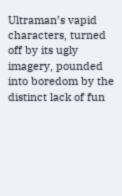Ultraman’s vapid characters, turned off by its ugly imagery, pounded into boredom by the distinct lack of fun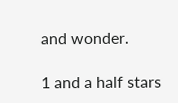and wonder.

1 and a half stars